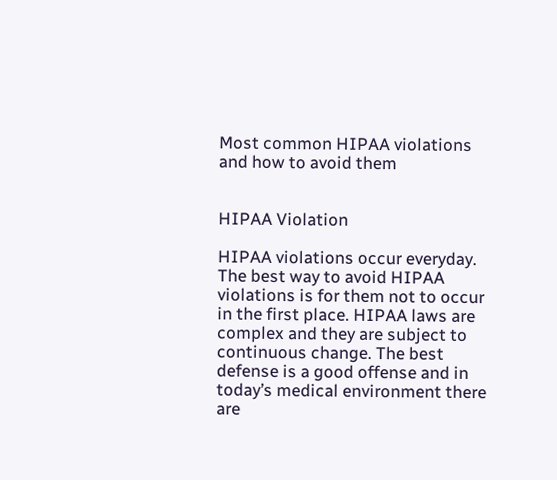Most common HIPAA violations and how to avoid them


HIPAA Violation

HIPAA violations occur everyday. The best way to avoid HIPAA violations is for them not to occur in the first place. HIPAA laws are complex and they are subject to continuous change. The best defense is a good offense and in today’s medical environment there are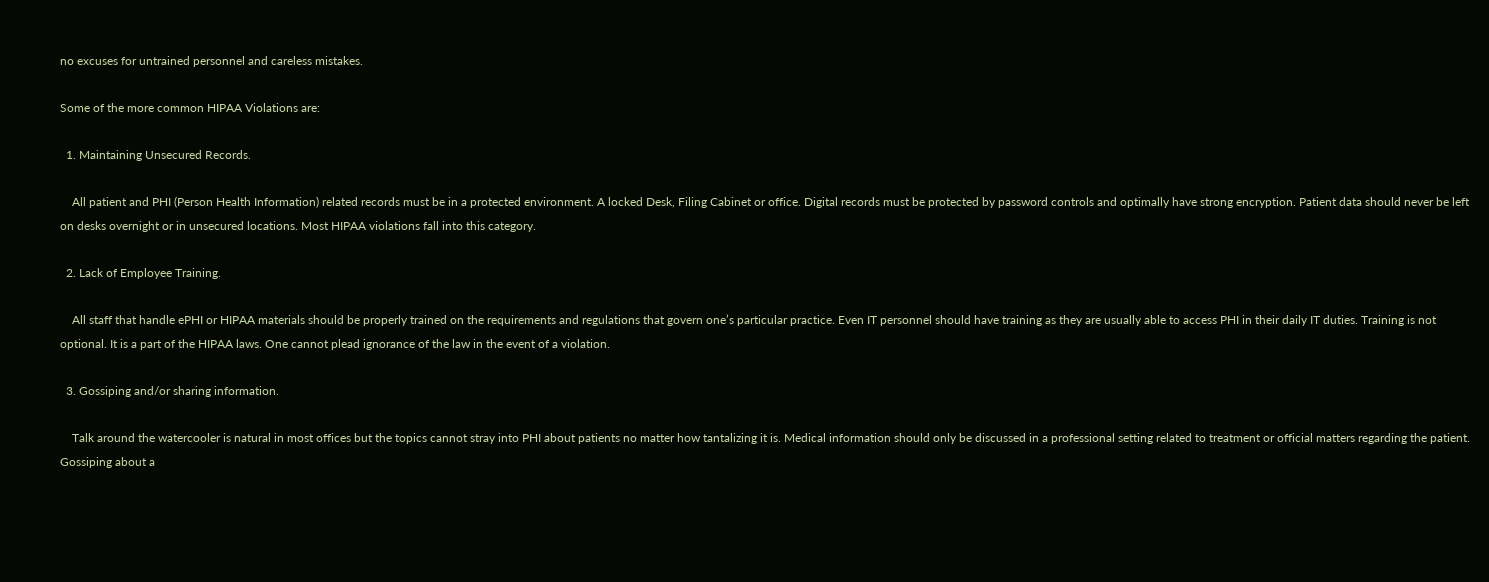no excuses for untrained personnel and careless mistakes.

Some of the more common HIPAA Violations are:

  1. Maintaining Unsecured Records.

    All patient and PHI (Person Health Information) related records must be in a protected environment. A locked Desk, Filing Cabinet or office. Digital records must be protected by password controls and optimally have strong encryption. Patient data should never be left on desks overnight or in unsecured locations. Most HIPAA violations fall into this category.

  2. Lack of Employee Training.

    All staff that handle ePHI or HIPAA materials should be properly trained on the requirements and regulations that govern one’s particular practice. Even IT personnel should have training as they are usually able to access PHI in their daily IT duties. Training is not optional. It is a part of the HIPAA laws. One cannot plead ignorance of the law in the event of a violation.

  3. Gossiping and/or sharing information.

    Talk around the watercooler is natural in most offices but the topics cannot stray into PHI about patients no matter how tantalizing it is. Medical information should only be discussed in a professional setting related to treatment or official matters regarding the patient. Gossiping about a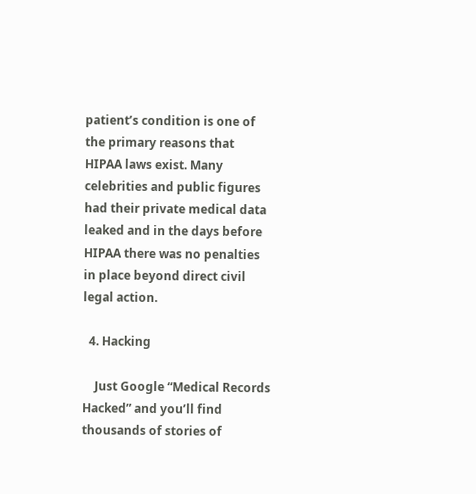patient’s condition is one of the primary reasons that HIPAA laws exist. Many celebrities and public figures had their private medical data leaked and in the days before HIPAA there was no penalties in place beyond direct civil legal action.

  4. Hacking

    Just Google “Medical Records Hacked” and you’ll find thousands of stories of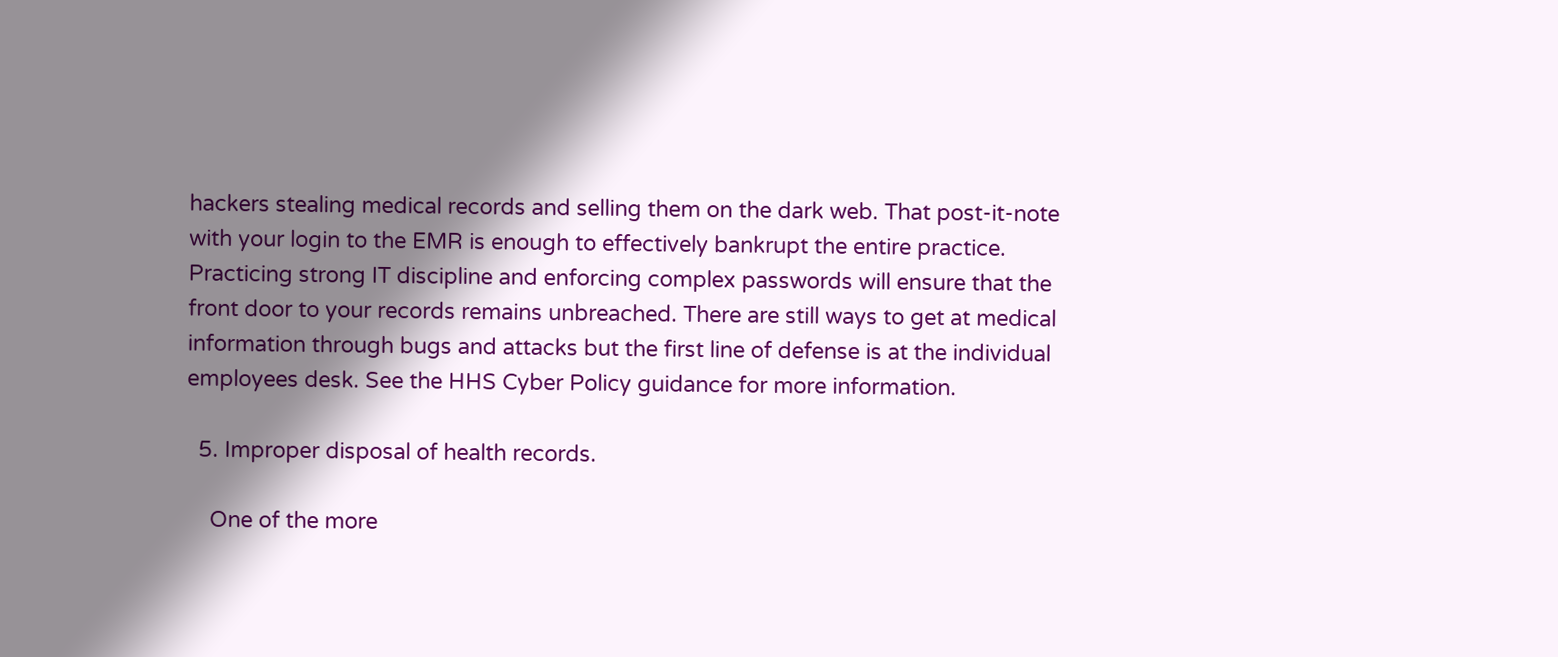hackers stealing medical records and selling them on the dark web. That post-it-note with your login to the EMR is enough to effectively bankrupt the entire practice. Practicing strong IT discipline and enforcing complex passwords will ensure that the front door to your records remains unbreached. There are still ways to get at medical information through bugs and attacks but the first line of defense is at the individual employees desk. See the HHS Cyber Policy guidance for more information.

  5. Improper disposal of health records.

    One of the more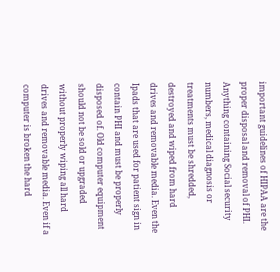important guidelines of HIPAA are the proper disposal and removal of PHI. Anything containing Social security numbers, medical diagnosis or treatments must be shredded, destroyed and wiped from hard drives and removable media. Even the Ipads that are used for patient sign in contain PHI and must be properly disposed of. Old computer equipment should not be sold or upgraded without properly wiping all hard drives and removable media. Even if a computer is broken the hard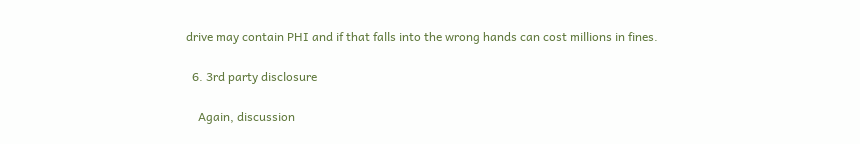drive may contain PHI and if that falls into the wrong hands can cost millions in fines.

  6. 3rd party disclosure

    Again, discussion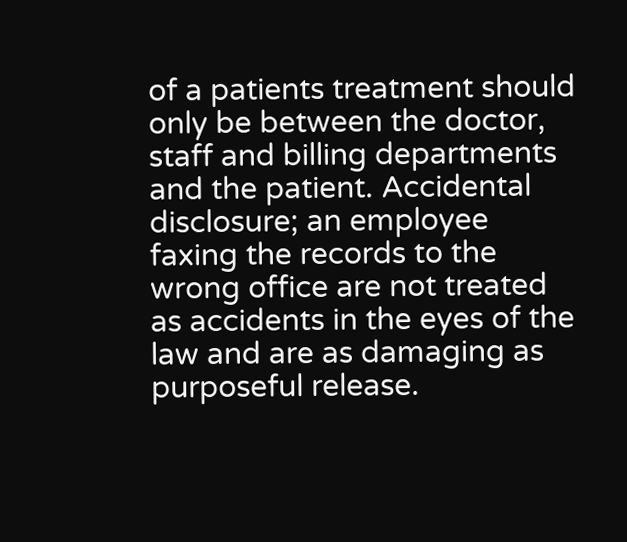of a patients treatment should only be between the doctor, staff and billing departments and the patient. Accidental disclosure; an employee faxing the records to the wrong office are not treated as accidents in the eyes of the law and are as damaging as purposeful release.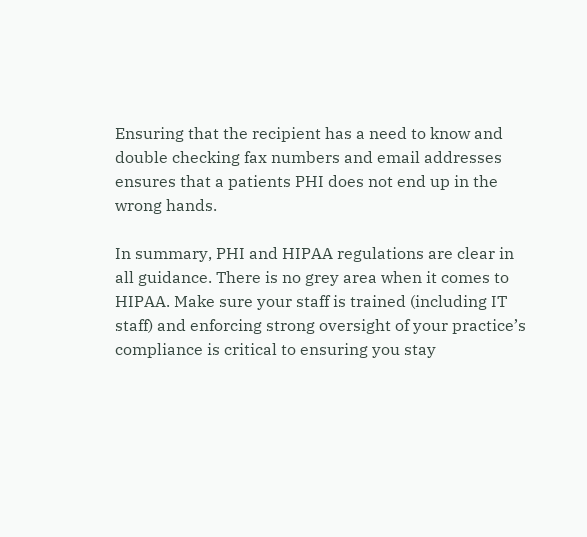Ensuring that the recipient has a need to know and double checking fax numbers and email addresses ensures that a patients PHI does not end up in the wrong hands.

In summary, PHI and HIPAA regulations are clear in all guidance. There is no grey area when it comes to HIPAA. Make sure your staff is trained (including IT staff) and enforcing strong oversight of your practice’s compliance is critical to ensuring you stay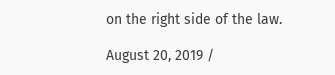on the right side of the law.

August 20, 2019 /